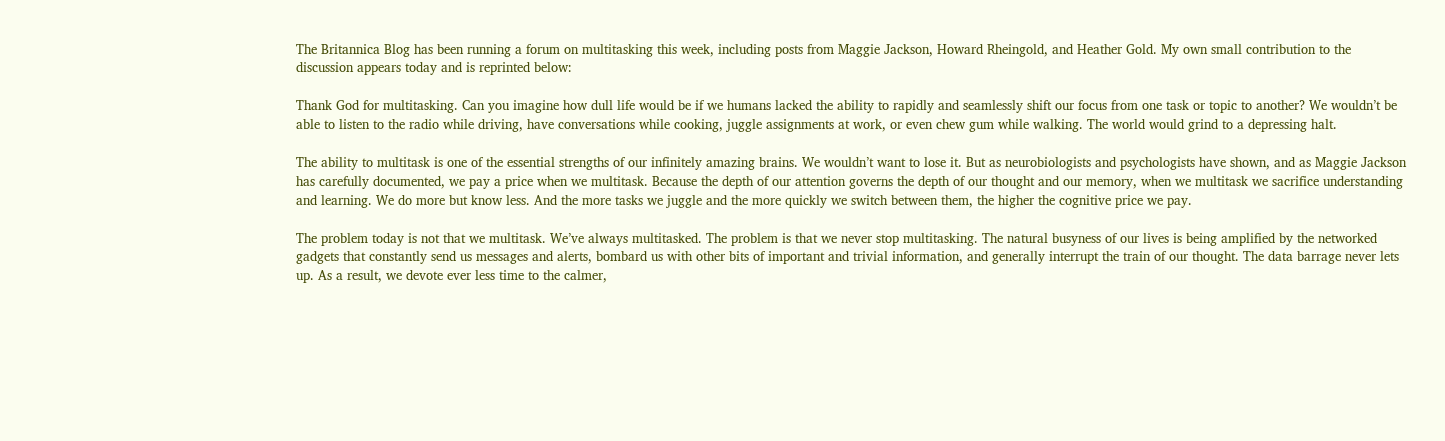The Britannica Blog has been running a forum on multitasking this week, including posts from Maggie Jackson, Howard Rheingold, and Heather Gold. My own small contribution to the discussion appears today and is reprinted below:

Thank God for multitasking. Can you imagine how dull life would be if we humans lacked the ability to rapidly and seamlessly shift our focus from one task or topic to another? We wouldn’t be able to listen to the radio while driving, have conversations while cooking, juggle assignments at work, or even chew gum while walking. The world would grind to a depressing halt.

The ability to multitask is one of the essential strengths of our infinitely amazing brains. We wouldn’t want to lose it. But as neurobiologists and psychologists have shown, and as Maggie Jackson has carefully documented, we pay a price when we multitask. Because the depth of our attention governs the depth of our thought and our memory, when we multitask we sacrifice understanding and learning. We do more but know less. And the more tasks we juggle and the more quickly we switch between them, the higher the cognitive price we pay.

The problem today is not that we multitask. We’ve always multitasked. The problem is that we never stop multitasking. The natural busyness of our lives is being amplified by the networked gadgets that constantly send us messages and alerts, bombard us with other bits of important and trivial information, and generally interrupt the train of our thought. The data barrage never lets up. As a result, we devote ever less time to the calmer,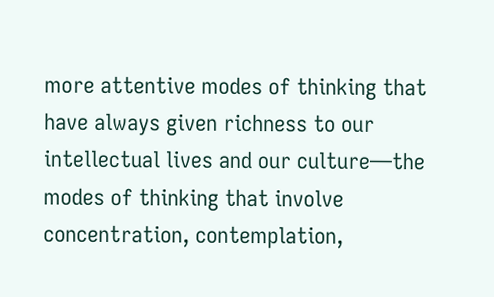more attentive modes of thinking that have always given richness to our intellectual lives and our culture—the modes of thinking that involve concentration, contemplation,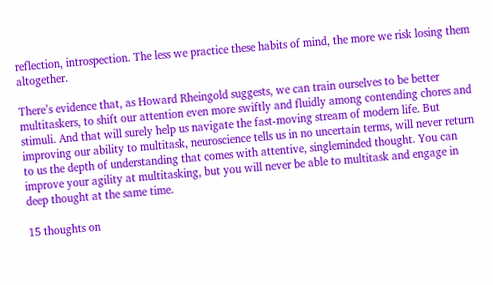reflection, introspection. The less we practice these habits of mind, the more we risk losing them altogether.

There’s evidence that, as Howard Rheingold suggests, we can train ourselves to be better multitaskers, to shift our attention even more swiftly and fluidly among contending chores and stimuli. And that will surely help us navigate the fast-moving stream of modern life. But improving our ability to multitask, neuroscience tells us in no uncertain terms, will never return to us the depth of understanding that comes with attentive, singleminded thought. You can improve your agility at multitasking, but you will never be able to multitask and engage in deep thought at the same time.

15 thoughts on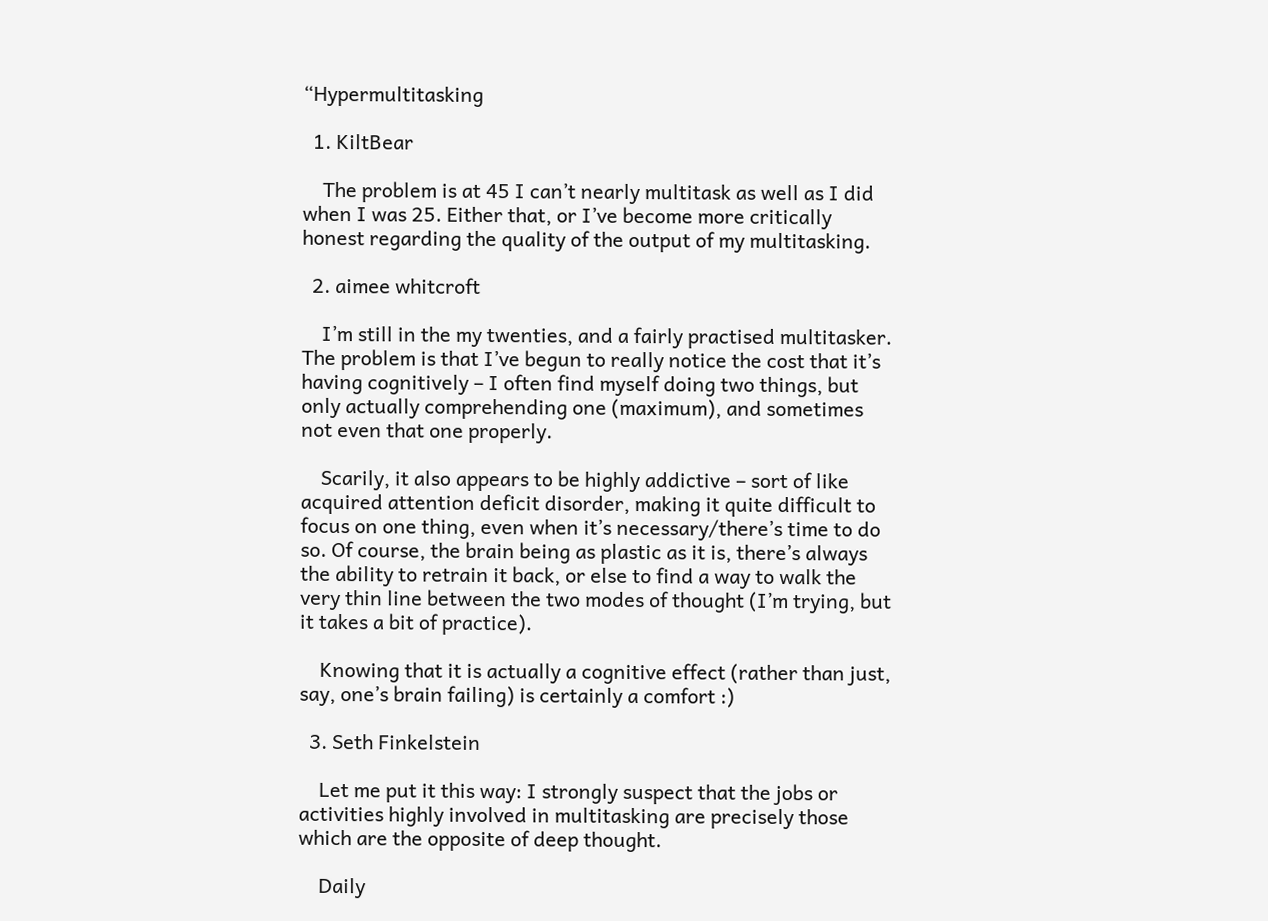“Hypermultitasking

  1. KiltBear

    The problem is at 45 I can’t nearly multitask as well as I did when I was 25. Either that, or I’ve become more critically honest regarding the quality of the output of my multitasking.

  2. aimee whitcroft

    I’m still in the my twenties, and a fairly practised multitasker. The problem is that I’ve begun to really notice the cost that it’s having cognitively – I often find myself doing two things, but only actually comprehending one (maximum), and sometimes not even that one properly.

    Scarily, it also appears to be highly addictive – sort of like acquired attention deficit disorder, making it quite difficult to focus on one thing, even when it’s necessary/there’s time to do so. Of course, the brain being as plastic as it is, there’s always the ability to retrain it back, or else to find a way to walk the very thin line between the two modes of thought (I’m trying, but it takes a bit of practice).

    Knowing that it is actually a cognitive effect (rather than just, say, one’s brain failing) is certainly a comfort :)

  3. Seth Finkelstein

    Let me put it this way: I strongly suspect that the jobs or activities highly involved in multitasking are precisely those which are the opposite of deep thought.

    Daily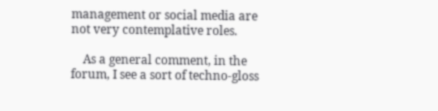management or social media are not very contemplative roles.

    As a general comment, in the forum, I see a sort of techno-gloss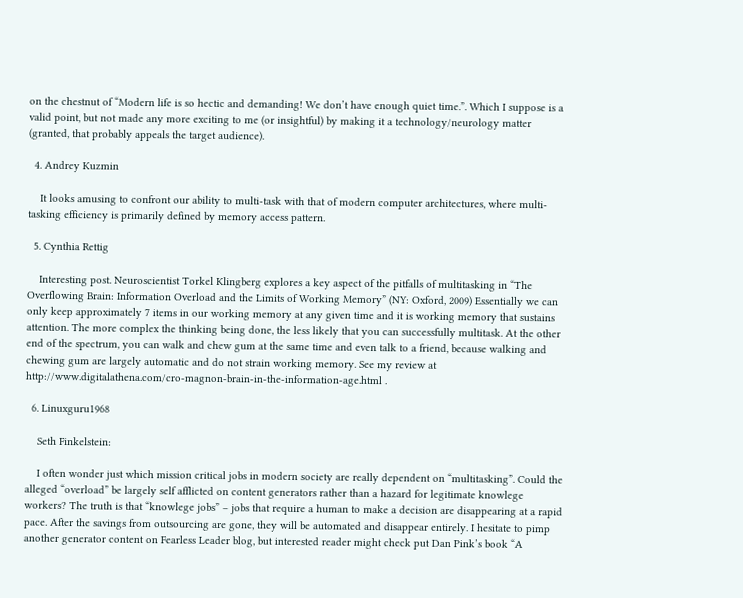on the chestnut of “Modern life is so hectic and demanding! We don’t have enough quiet time.”. Which I suppose is a valid point, but not made any more exciting to me (or insightful) by making it a technology/neurology matter (granted, that probably appeals the target audience).

  4. Andrey Kuzmin

    It looks amusing to confront our ability to multi-task with that of modern computer architectures, where multi-tasking efficiency is primarily defined by memory access pattern.

  5. Cynthia Rettig

    Interesting post. Neuroscientist Torkel Klingberg explores a key aspect of the pitfalls of multitasking in “The Overflowing Brain: Information Overload and the Limits of Working Memory” (NY: Oxford, 2009) Essentially we can only keep approximately 7 items in our working memory at any given time and it is working memory that sustains attention. The more complex the thinking being done, the less likely that you can successfully multitask. At the other end of the spectrum, you can walk and chew gum at the same time and even talk to a friend, because walking and chewing gum are largely automatic and do not strain working memory. See my review at http://www.digitalathena.com/cro-magnon-brain-in-the-information-age.html .

  6. Linuxguru1968

    Seth Finkelstein:

    I often wonder just which mission critical jobs in modern society are really dependent on “multitasking”. Could the alleged “overload” be largely self afflicted on content generators rather than a hazard for legitimate knowlege workers? The truth is that “knowlege jobs” – jobs that require a human to make a decision are disappearing at a rapid pace. After the savings from outsourcing are gone, they will be automated and disappear entirely. I hesitate to pimp another generator content on Fearless Leader blog, but interested reader might check put Dan Pink’s book “A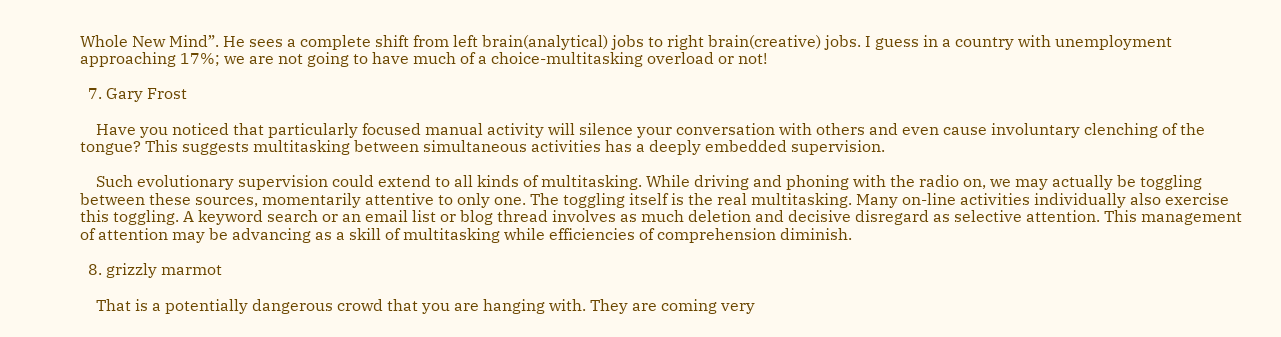Whole New Mind”. He sees a complete shift from left brain(analytical) jobs to right brain(creative) jobs. I guess in a country with unemployment approaching 17%; we are not going to have much of a choice-multitasking overload or not!

  7. Gary Frost

    Have you noticed that particularly focused manual activity will silence your conversation with others and even cause involuntary clenching of the tongue? This suggests multitasking between simultaneous activities has a deeply embedded supervision.

    Such evolutionary supervision could extend to all kinds of multitasking. While driving and phoning with the radio on, we may actually be toggling between these sources, momentarily attentive to only one. The toggling itself is the real multitasking. Many on-line activities individually also exercise this toggling. A keyword search or an email list or blog thread involves as much deletion and decisive disregard as selective attention. This management of attention may be advancing as a skill of multitasking while efficiencies of comprehension diminish.

  8. grizzly marmot

    That is a potentially dangerous crowd that you are hanging with. They are coming very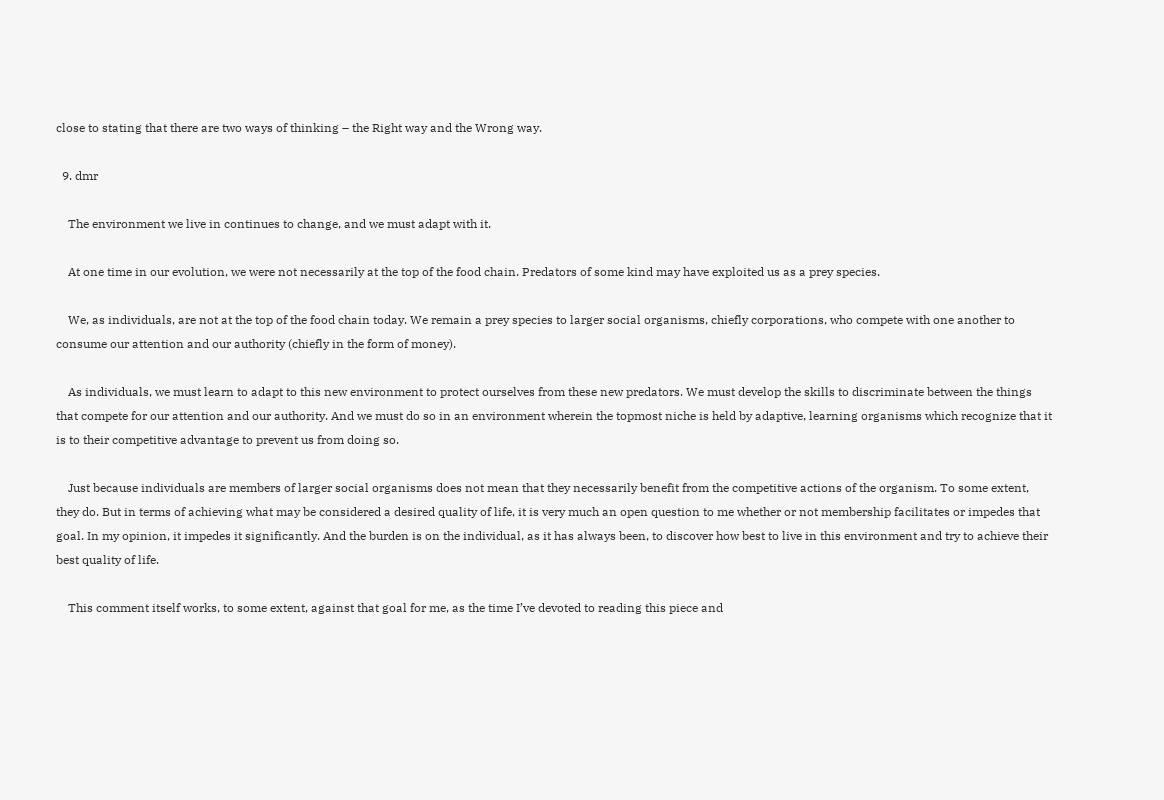close to stating that there are two ways of thinking – the Right way and the Wrong way.

  9. dmr

    The environment we live in continues to change, and we must adapt with it.

    At one time in our evolution, we were not necessarily at the top of the food chain. Predators of some kind may have exploited us as a prey species.

    We, as individuals, are not at the top of the food chain today. We remain a prey species to larger social organisms, chiefly corporations, who compete with one another to consume our attention and our authority (chiefly in the form of money).

    As individuals, we must learn to adapt to this new environment to protect ourselves from these new predators. We must develop the skills to discriminate between the things that compete for our attention and our authority. And we must do so in an environment wherein the topmost niche is held by adaptive, learning organisms which recognize that it is to their competitive advantage to prevent us from doing so.

    Just because individuals are members of larger social organisms does not mean that they necessarily benefit from the competitive actions of the organism. To some extent, they do. But in terms of achieving what may be considered a desired quality of life, it is very much an open question to me whether or not membership facilitates or impedes that goal. In my opinion, it impedes it significantly. And the burden is on the individual, as it has always been, to discover how best to live in this environment and try to achieve their best quality of life.

    This comment itself works, to some extent, against that goal for me, as the time I’ve devoted to reading this piece and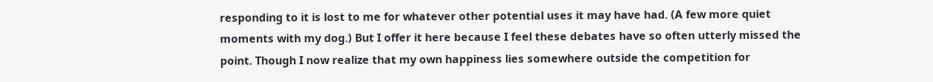responding to it is lost to me for whatever other potential uses it may have had. (A few more quiet moments with my dog.) But I offer it here because I feel these debates have so often utterly missed the point. Though I now realize that my own happiness lies somewhere outside the competition for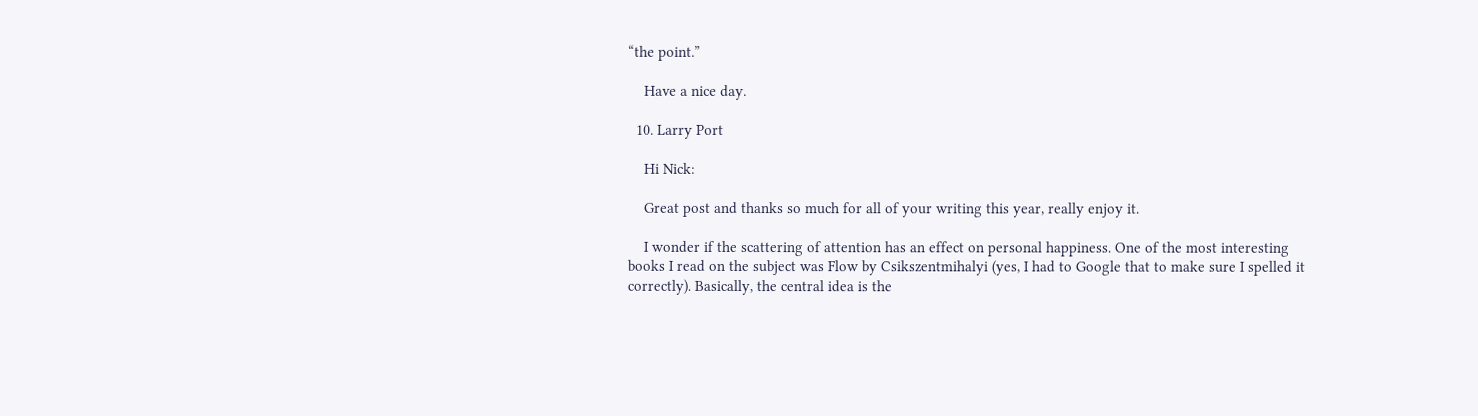“the point.”

    Have a nice day.

  10. Larry Port

    Hi Nick:

    Great post and thanks so much for all of your writing this year, really enjoy it.

    I wonder if the scattering of attention has an effect on personal happiness. One of the most interesting books I read on the subject was Flow by Csikszentmihalyi (yes, I had to Google that to make sure I spelled it correctly). Basically, the central idea is the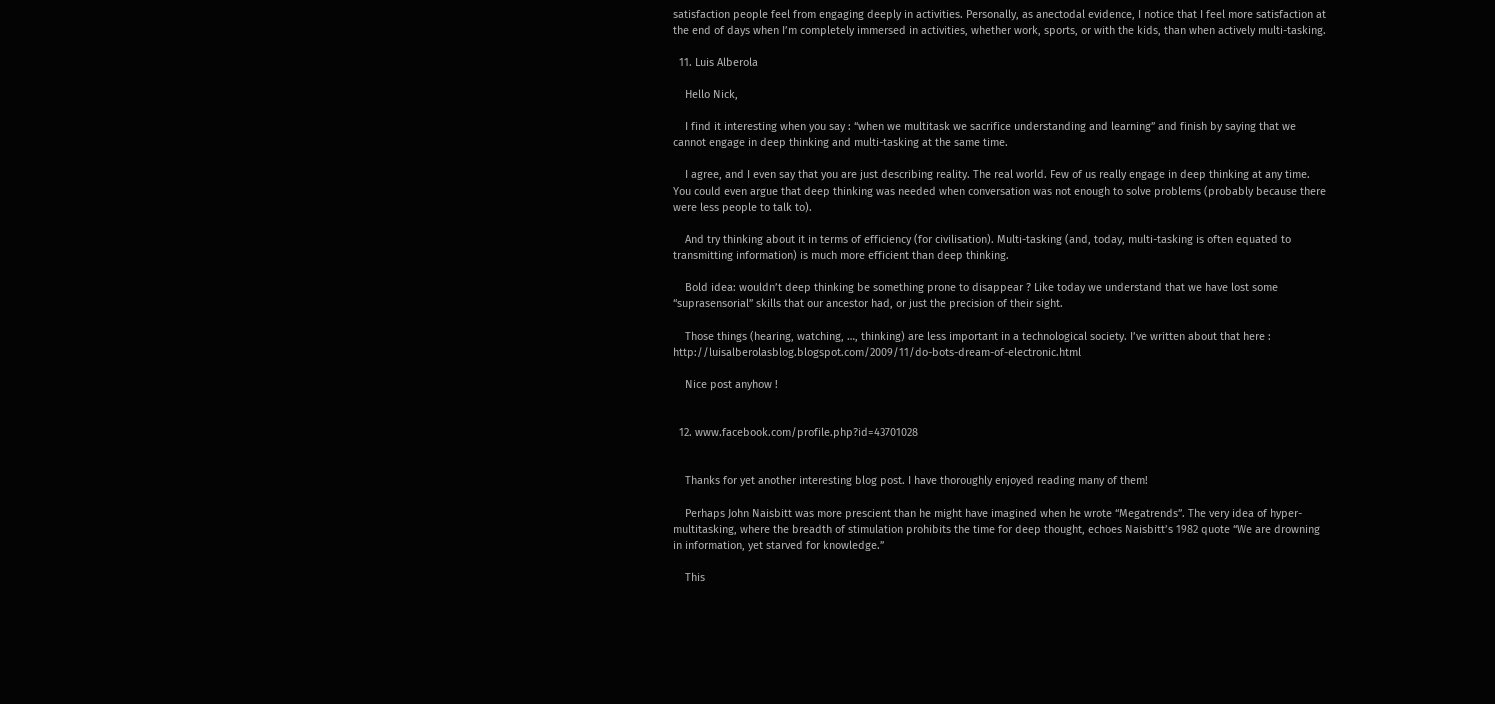satisfaction people feel from engaging deeply in activities. Personally, as anectodal evidence, I notice that I feel more satisfaction at the end of days when I’m completely immersed in activities, whether work, sports, or with the kids, than when actively multi-tasking.

  11. Luis Alberola

    Hello Nick,

    I find it interesting when you say : “when we multitask we sacrifice understanding and learning” and finish by saying that we cannot engage in deep thinking and multi-tasking at the same time.

    I agree, and I even say that you are just describing reality. The real world. Few of us really engage in deep thinking at any time. You could even argue that deep thinking was needed when conversation was not enough to solve problems (probably because there were less people to talk to).

    And try thinking about it in terms of efficiency (for civilisation). Multi-tasking (and, today, multi-tasking is often equated to transmitting information) is much more efficient than deep thinking.

    Bold idea: wouldn’t deep thinking be something prone to disappear ? Like today we understand that we have lost some “suprasensorial” skills that our ancestor had, or just the precision of their sight.

    Those things (hearing, watching, …, thinking) are less important in a technological society. I’ve written about that here : http://luisalberolasblog.blogspot.com/2009/11/do-bots-dream-of-electronic.html

    Nice post anyhow !


  12. www.facebook.com/profile.php?id=43701028


    Thanks for yet another interesting blog post. I have thoroughly enjoyed reading many of them!

    Perhaps John Naisbitt was more prescient than he might have imagined when he wrote “Megatrends”. The very idea of hyper-multitasking, where the breadth of stimulation prohibits the time for deep thought, echoes Naisbitt’s 1982 quote “We are drowning in information, yet starved for knowledge.”

    This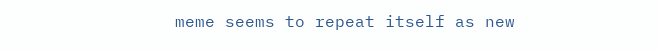meme seems to repeat itself as new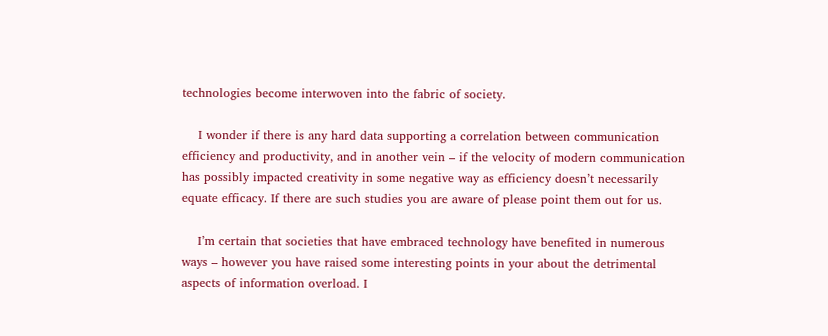technologies become interwoven into the fabric of society.

    I wonder if there is any hard data supporting a correlation between communication efficiency and productivity, and in another vein – if the velocity of modern communication has possibly impacted creativity in some negative way as efficiency doesn’t necessarily equate efficacy. If there are such studies you are aware of please point them out for us.

    I’m certain that societies that have embraced technology have benefited in numerous ways – however you have raised some interesting points in your about the detrimental aspects of information overload. I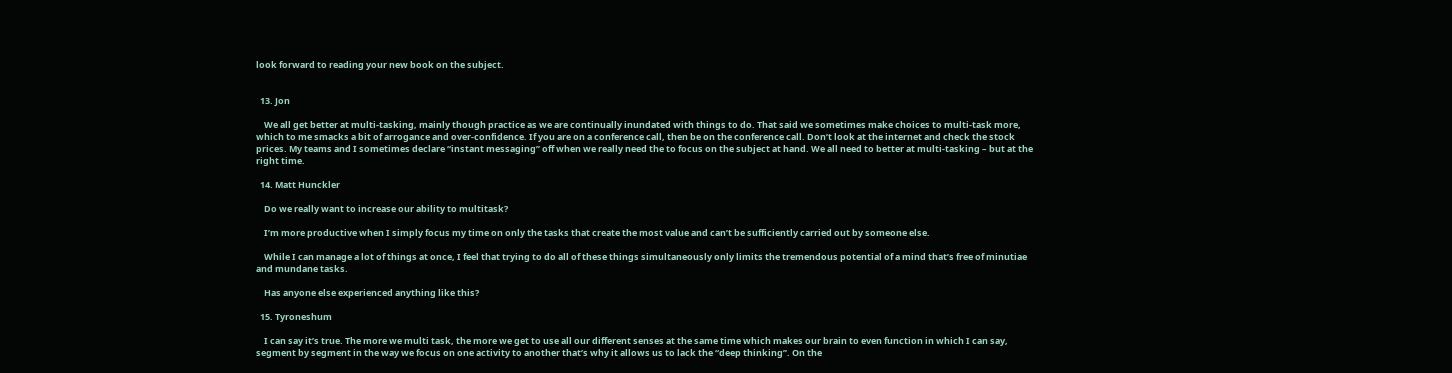look forward to reading your new book on the subject.


  13. Jon

    We all get better at multi-tasking, mainly though practice as we are continually inundated with things to do. That said we sometimes make choices to multi-task more, which to me smacks a bit of arrogance and over-confidence. If you are on a conference call, then be on the conference call. Don’t look at the internet and check the stock prices. My teams and I sometimes declare “instant messaging” off when we really need the to focus on the subject at hand. We all need to better at multi-tasking – but at the right time.

  14. Matt Hunckler

    Do we really want to increase our ability to multitask?

    I’m more productive when I simply focus my time on only the tasks that create the most value and can’t be sufficiently carried out by someone else.

    While I can manage a lot of things at once, I feel that trying to do all of these things simultaneously only limits the tremendous potential of a mind that’s free of minutiae and mundane tasks.

    Has anyone else experienced anything like this?

  15. Tyroneshum

    I can say it’s true. The more we multi task, the more we get to use all our different senses at the same time which makes our brain to even function in which I can say, segment by segment in the way we focus on one activity to another that’s why it allows us to lack the “deep thinking”. On the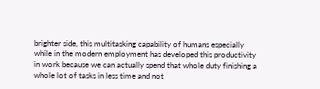brighter side, this multitasking capability of humans especially while in the modern employment has developed this productivity in work because we can actually spend that whole duty finishing a whole lot of tasks in less time and not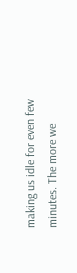making us idle for even few minutes. The more we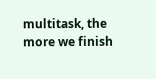multitask, the more we finish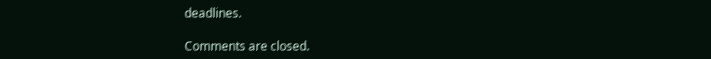deadlines.

Comments are closed.